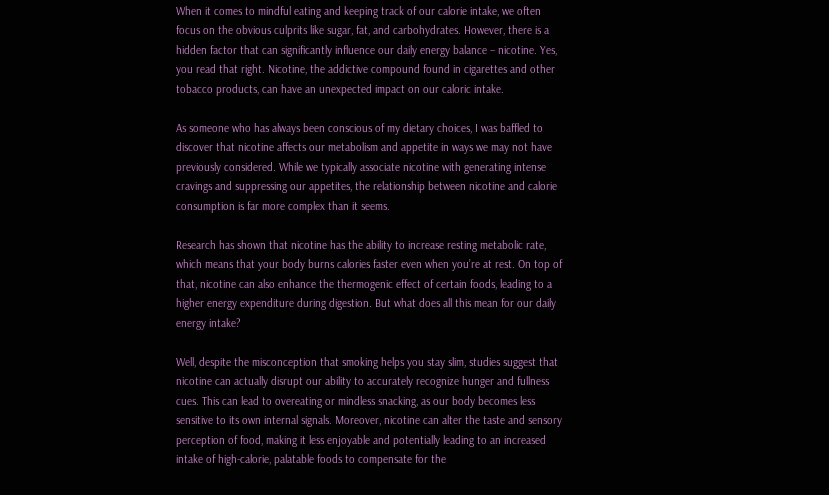When it comes to mindful eating and keeping track of our calorie intake, we often focus on the obvious culprits like sugar, fat, and carbohydrates. However, there is a hidden factor that can significantly influence our daily energy balance – nicotine. Yes, you read that right. Nicotine, the addictive compound found in cigarettes and other tobacco products, can have an unexpected impact on our caloric intake.

As someone who has always been conscious of my dietary choices, I was baffled to discover that nicotine affects our metabolism and appetite in ways we may not have previously considered. While we typically associate nicotine with generating intense cravings and suppressing our appetites, the relationship between nicotine and calorie consumption is far more complex than it seems.

Research has shown that nicotine has the ability to increase resting metabolic rate, which means that your body burns calories faster even when you’re at rest. On top of that, nicotine can also enhance the thermogenic effect of certain foods, leading to a higher energy expenditure during digestion. But what does all this mean for our daily energy intake?

Well, despite the misconception that smoking helps you stay slim, studies suggest that nicotine can actually disrupt our ability to accurately recognize hunger and fullness cues. This can lead to overeating or mindless snacking, as our body becomes less sensitive to its own internal signals. Moreover, nicotine can alter the taste and sensory perception of food, making it less enjoyable and potentially leading to an increased intake of high-calorie, palatable foods to compensate for the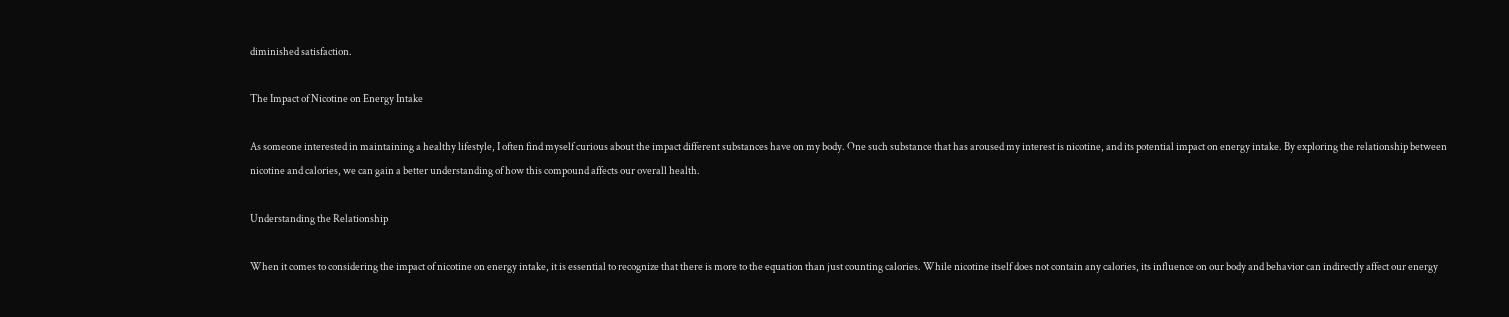diminished satisfaction.

The Impact of Nicotine on Energy Intake

As someone interested in maintaining a healthy lifestyle, I often find myself curious about the impact different substances have on my body. One such substance that has aroused my interest is nicotine, and its potential impact on energy intake. By exploring the relationship between nicotine and calories, we can gain a better understanding of how this compound affects our overall health.

Understanding the Relationship

When it comes to considering the impact of nicotine on energy intake, it is essential to recognize that there is more to the equation than just counting calories. While nicotine itself does not contain any calories, its influence on our body and behavior can indirectly affect our energy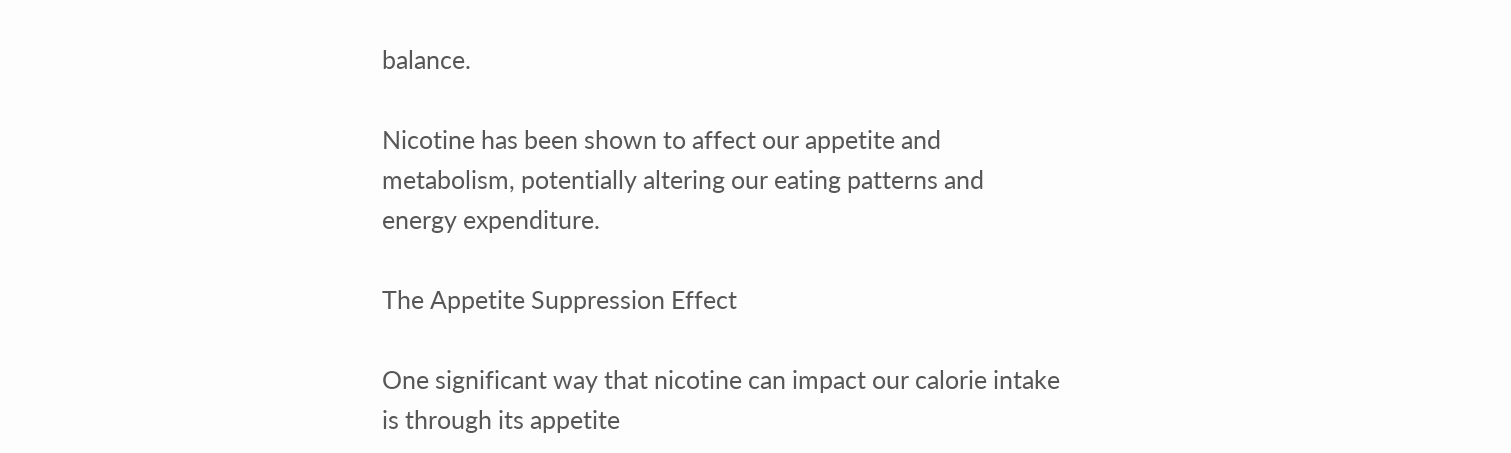balance.

Nicotine has been shown to affect our appetite and metabolism, potentially altering our eating patterns and energy expenditure.

The Appetite Suppression Effect

One significant way that nicotine can impact our calorie intake is through its appetite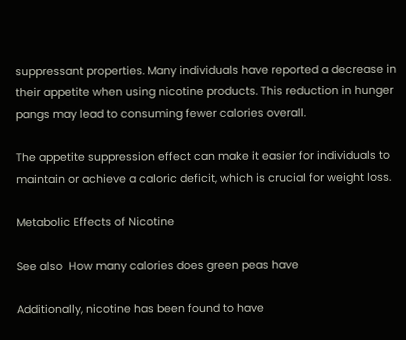suppressant properties. Many individuals have reported a decrease in their appetite when using nicotine products. This reduction in hunger pangs may lead to consuming fewer calories overall.

The appetite suppression effect can make it easier for individuals to maintain or achieve a caloric deficit, which is crucial for weight loss.

Metabolic Effects of Nicotine

See also  How many calories does green peas have

Additionally, nicotine has been found to have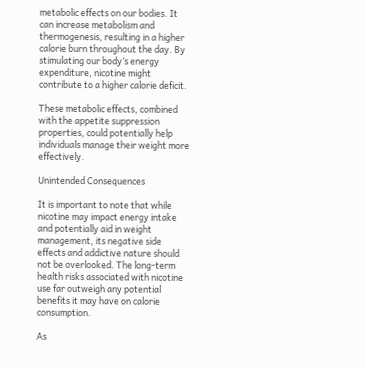metabolic effects on our bodies. It can increase metabolism and thermogenesis, resulting in a higher calorie burn throughout the day. By stimulating our body’s energy expenditure, nicotine might contribute to a higher calorie deficit.

These metabolic effects, combined with the appetite suppression properties, could potentially help individuals manage their weight more effectively.

Unintended Consequences

It is important to note that while nicotine may impact energy intake and potentially aid in weight management, its negative side effects and addictive nature should not be overlooked. The long-term health risks associated with nicotine use far outweigh any potential benefits it may have on calorie consumption.

As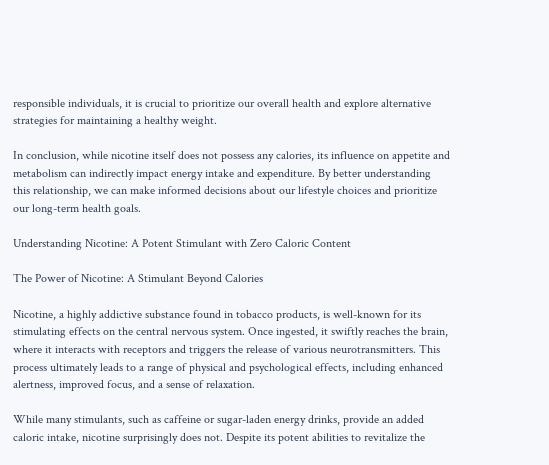responsible individuals, it is crucial to prioritize our overall health and explore alternative strategies for maintaining a healthy weight.

In conclusion, while nicotine itself does not possess any calories, its influence on appetite and metabolism can indirectly impact energy intake and expenditure. By better understanding this relationship, we can make informed decisions about our lifestyle choices and prioritize our long-term health goals.

Understanding Nicotine: A Potent Stimulant with Zero Caloric Content

The Power of Nicotine: A Stimulant Beyond Calories

Nicotine, a highly addictive substance found in tobacco products, is well-known for its stimulating effects on the central nervous system. Once ingested, it swiftly reaches the brain, where it interacts with receptors and triggers the release of various neurotransmitters. This process ultimately leads to a range of physical and psychological effects, including enhanced alertness, improved focus, and a sense of relaxation.

While many stimulants, such as caffeine or sugar-laden energy drinks, provide an added caloric intake, nicotine surprisingly does not. Despite its potent abilities to revitalize the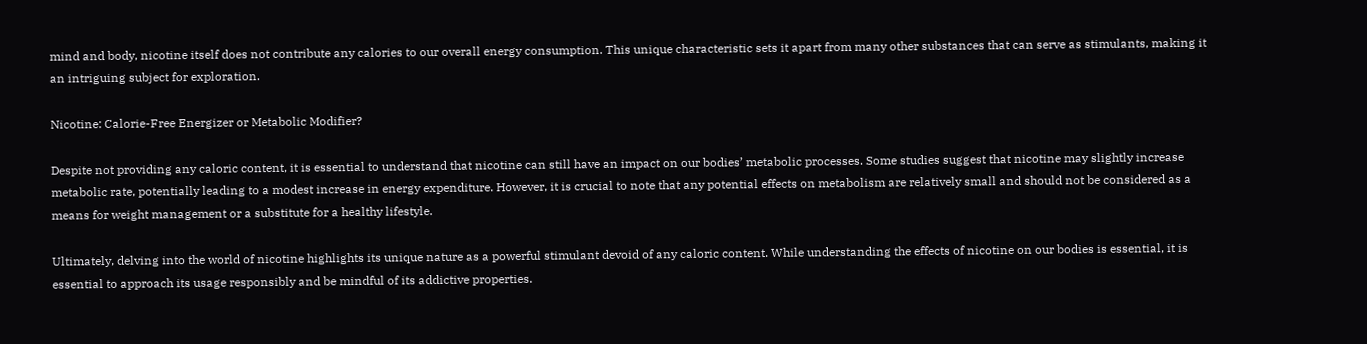mind and body, nicotine itself does not contribute any calories to our overall energy consumption. This unique characteristic sets it apart from many other substances that can serve as stimulants, making it an intriguing subject for exploration.

Nicotine: Calorie-Free Energizer or Metabolic Modifier?

Despite not providing any caloric content, it is essential to understand that nicotine can still have an impact on our bodies’ metabolic processes. Some studies suggest that nicotine may slightly increase metabolic rate, potentially leading to a modest increase in energy expenditure. However, it is crucial to note that any potential effects on metabolism are relatively small and should not be considered as a means for weight management or a substitute for a healthy lifestyle.

Ultimately, delving into the world of nicotine highlights its unique nature as a powerful stimulant devoid of any caloric content. While understanding the effects of nicotine on our bodies is essential, it is essential to approach its usage responsibly and be mindful of its addictive properties.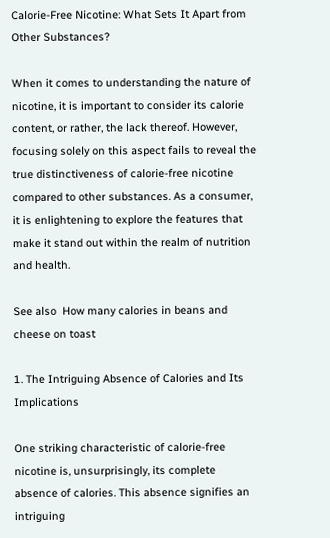Calorie-Free Nicotine: What Sets It Apart from Other Substances?

When it comes to understanding the nature of nicotine, it is important to consider its calorie content, or rather, the lack thereof. However, focusing solely on this aspect fails to reveal the true distinctiveness of calorie-free nicotine compared to other substances. As a consumer, it is enlightening to explore the features that make it stand out within the realm of nutrition and health.

See also  How many calories in beans and cheese on toast

1. The Intriguing Absence of Calories and Its Implications

One striking characteristic of calorie-free nicotine is, unsurprisingly, its complete absence of calories. This absence signifies an intriguing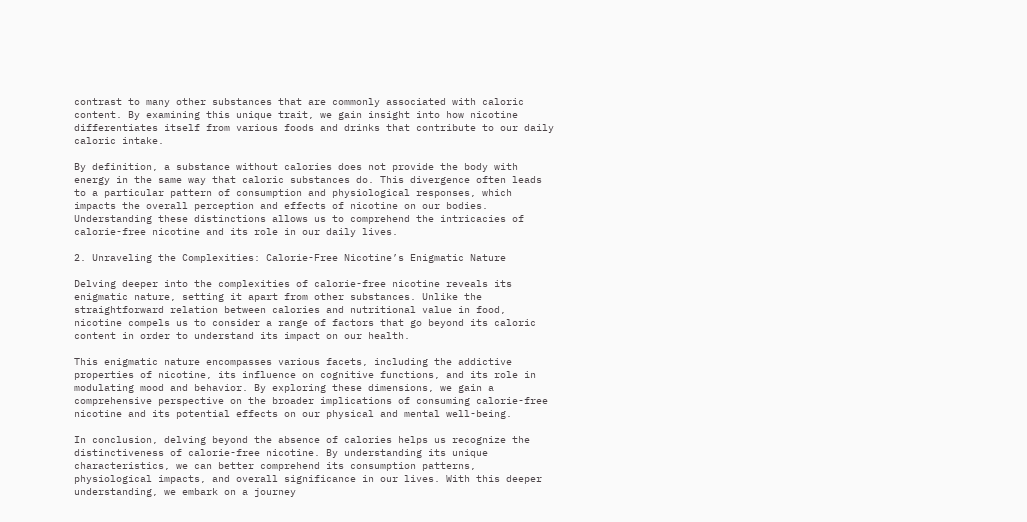contrast to many other substances that are commonly associated with caloric content. By examining this unique trait, we gain insight into how nicotine differentiates itself from various foods and drinks that contribute to our daily caloric intake.

By definition, a substance without calories does not provide the body with energy in the same way that caloric substances do. This divergence often leads to a particular pattern of consumption and physiological responses, which impacts the overall perception and effects of nicotine on our bodies. Understanding these distinctions allows us to comprehend the intricacies of calorie-free nicotine and its role in our daily lives.

2. Unraveling the Complexities: Calorie-Free Nicotine’s Enigmatic Nature

Delving deeper into the complexities of calorie-free nicotine reveals its enigmatic nature, setting it apart from other substances. Unlike the straightforward relation between calories and nutritional value in food, nicotine compels us to consider a range of factors that go beyond its caloric content in order to understand its impact on our health.

This enigmatic nature encompasses various facets, including the addictive properties of nicotine, its influence on cognitive functions, and its role in modulating mood and behavior. By exploring these dimensions, we gain a comprehensive perspective on the broader implications of consuming calorie-free nicotine and its potential effects on our physical and mental well-being.

In conclusion, delving beyond the absence of calories helps us recognize the distinctiveness of calorie-free nicotine. By understanding its unique characteristics, we can better comprehend its consumption patterns, physiological impacts, and overall significance in our lives. With this deeper understanding, we embark on a journey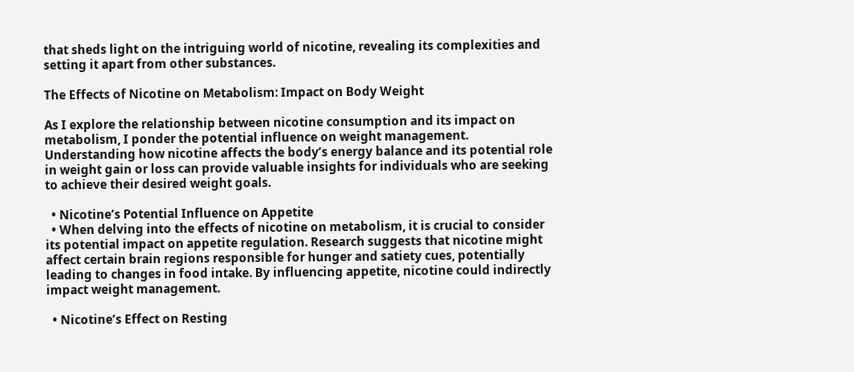that sheds light on the intriguing world of nicotine, revealing its complexities and setting it apart from other substances.

The Effects of Nicotine on Metabolism: Impact on Body Weight

As I explore the relationship between nicotine consumption and its impact on metabolism, I ponder the potential influence on weight management. Understanding how nicotine affects the body’s energy balance and its potential role in weight gain or loss can provide valuable insights for individuals who are seeking to achieve their desired weight goals.

  • Nicotine’s Potential Influence on Appetite
  • When delving into the effects of nicotine on metabolism, it is crucial to consider its potential impact on appetite regulation. Research suggests that nicotine might affect certain brain regions responsible for hunger and satiety cues, potentially leading to changes in food intake. By influencing appetite, nicotine could indirectly impact weight management.

  • Nicotine’s Effect on Resting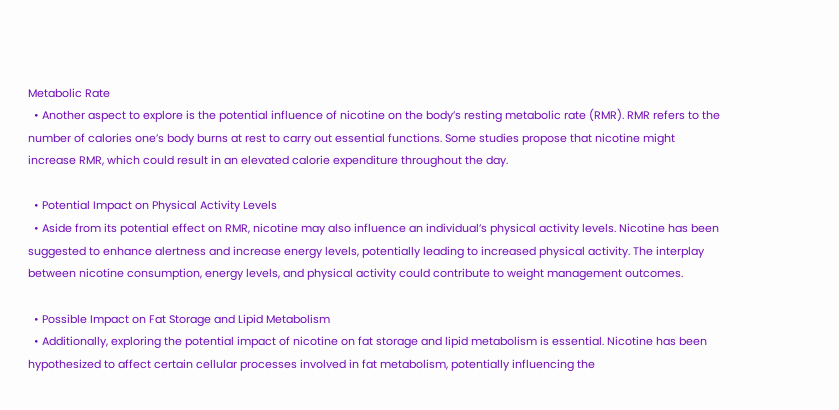Metabolic Rate
  • Another aspect to explore is the potential influence of nicotine on the body’s resting metabolic rate (RMR). RMR refers to the number of calories one’s body burns at rest to carry out essential functions. Some studies propose that nicotine might increase RMR, which could result in an elevated calorie expenditure throughout the day.

  • Potential Impact on Physical Activity Levels
  • Aside from its potential effect on RMR, nicotine may also influence an individual’s physical activity levels. Nicotine has been suggested to enhance alertness and increase energy levels, potentially leading to increased physical activity. The interplay between nicotine consumption, energy levels, and physical activity could contribute to weight management outcomes.

  • Possible Impact on Fat Storage and Lipid Metabolism
  • Additionally, exploring the potential impact of nicotine on fat storage and lipid metabolism is essential. Nicotine has been hypothesized to affect certain cellular processes involved in fat metabolism, potentially influencing the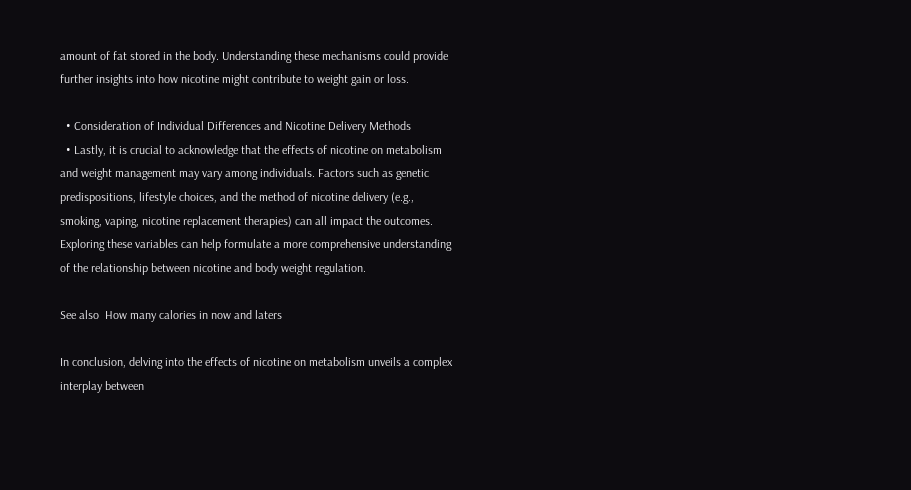amount of fat stored in the body. Understanding these mechanisms could provide further insights into how nicotine might contribute to weight gain or loss.

  • Consideration of Individual Differences and Nicotine Delivery Methods
  • Lastly, it is crucial to acknowledge that the effects of nicotine on metabolism and weight management may vary among individuals. Factors such as genetic predispositions, lifestyle choices, and the method of nicotine delivery (e.g., smoking, vaping, nicotine replacement therapies) can all impact the outcomes. Exploring these variables can help formulate a more comprehensive understanding of the relationship between nicotine and body weight regulation.

See also  How many calories in now and laters

In conclusion, delving into the effects of nicotine on metabolism unveils a complex interplay between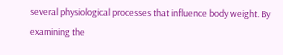several physiological processes that influence body weight. By examining the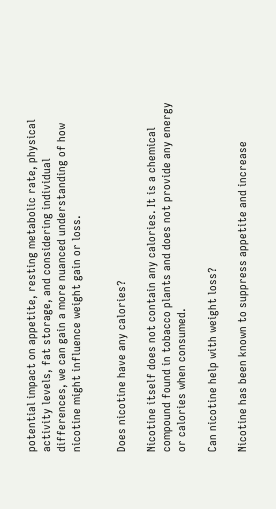potential impact on appetite, resting metabolic rate, physical activity levels, fat storage, and considering individual differences, we can gain a more nuanced understanding of how nicotine might influence weight gain or loss.


Does nicotine have any calories?

Nicotine itself does not contain any calories. It is a chemical compound found in tobacco plants and does not provide any energy or calories when consumed.

Can nicotine help with weight loss?

Nicotine has been known to suppress appetite and increase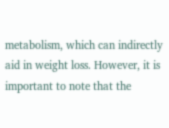metabolism, which can indirectly aid in weight loss. However, it is important to note that the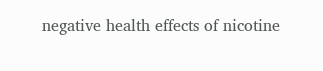negative health effects of nicotine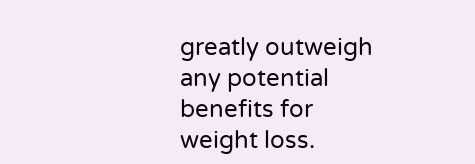greatly outweigh any potential benefits for weight loss.